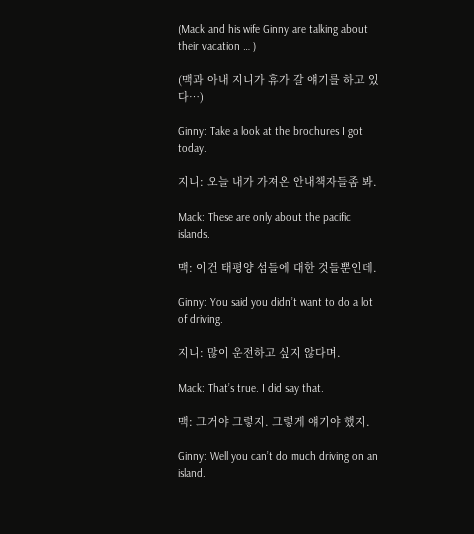(Mack and his wife Ginny are talking about their vacation … )

(맥과 아내 지니가 휴가 갈 얘기를 하고 있다…)

Ginny: Take a look at the brochures I got today.

지니: 오늘 내가 가져온 안내책자들좀 봐.

Mack: These are only about the pacific islands.

맥: 이건 태평양 섬들에 대한 것들뿐인데.

Ginny: You said you didn’t want to do a lot of driving.

지니: 많이 운전하고 싶지 않다며.

Mack: That’s true. I did say that.

맥: 그거야 그렇지. 그렇게 얘기야 했지.

Ginny: Well you can’t do much driving on an island.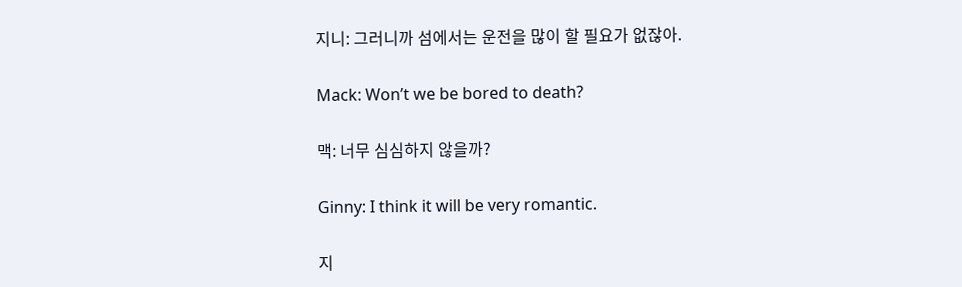지니: 그러니까 섬에서는 운전을 많이 할 필요가 없잖아.

Mack: Won’t we be bored to death?

맥: 너무 심심하지 않을까?

Ginny: I think it will be very romantic.

지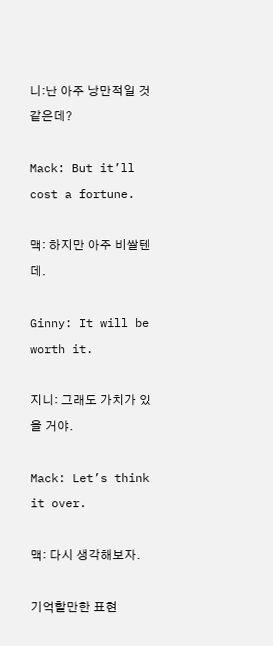니:난 아주 낭만적일 것 같은데?

Mack: But it’ll cost a fortune.

맥: 하지만 아주 비쌀텐데.

Ginny: It will be worth it.

지니: 그래도 가치가 있을 거야.

Mack: Let’s think it over.

맥: 다시 생각해보자.

기억할만한 표현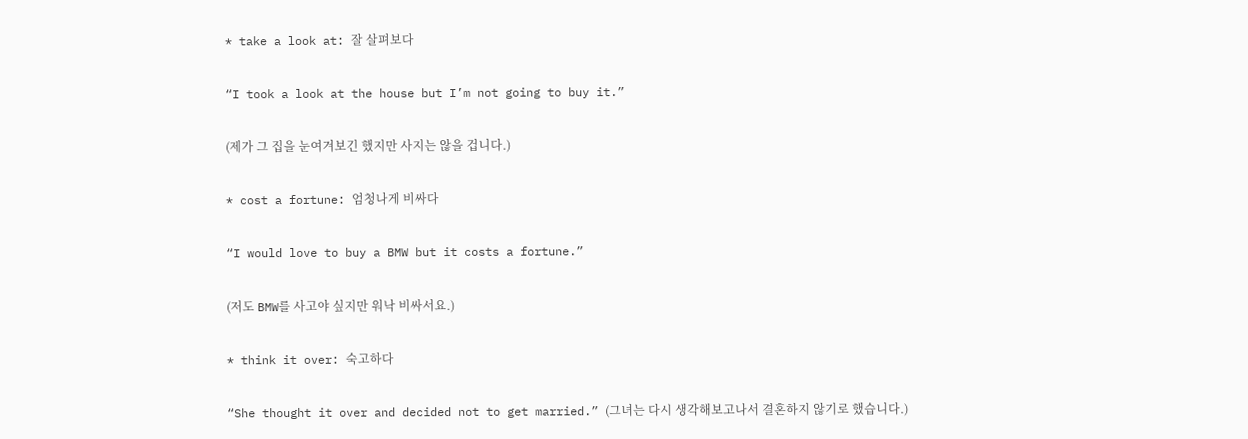* take a look at: 잘 살펴보다

“I took a look at the house but I’m not going to buy it.”

(제가 그 집을 눈여겨보긴 했지만 사지는 않을 겁니다.)

* cost a fortune: 엄청나게 비싸다

“I would love to buy a BMW but it costs a fortune.”

(저도 BMW를 사고야 싶지만 워낙 비싸서요.)

* think it over: 숙고하다

“She thought it over and decided not to get married.” (그녀는 다시 생각해보고나서 결혼하지 않기로 했습니다.)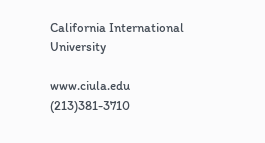California International University

www.ciula.edu (213)381-3710